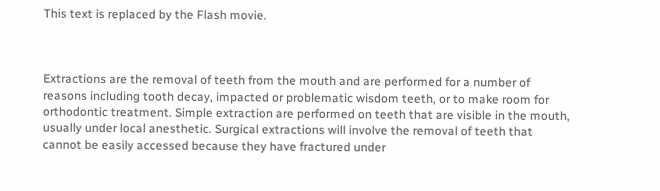This text is replaced by the Flash movie.



Extractions are the removal of teeth from the mouth and are performed for a number of reasons including tooth decay, impacted or problematic wisdom teeth, or to make room for orthodontic treatment. Simple extraction are performed on teeth that are visible in the mouth, usually under local anesthetic. Surgical extractions will involve the removal of teeth that cannot be easily accessed because they have fractured under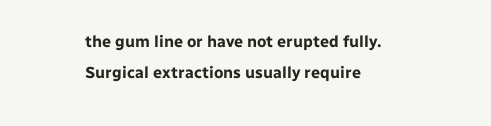the gum line or have not erupted fully. Surgical extractions usually require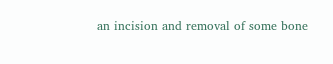an incision and removal of some bone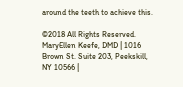around the teeth to achieve this.

©2018 All Rights Reserved. MaryEllen Keefe, DMD | 1016 Brown St. Suite 203, Peekskill, NY 10566 |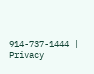914-737-1444 | Privacy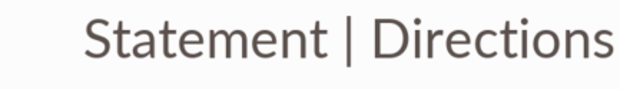Statement | Directions